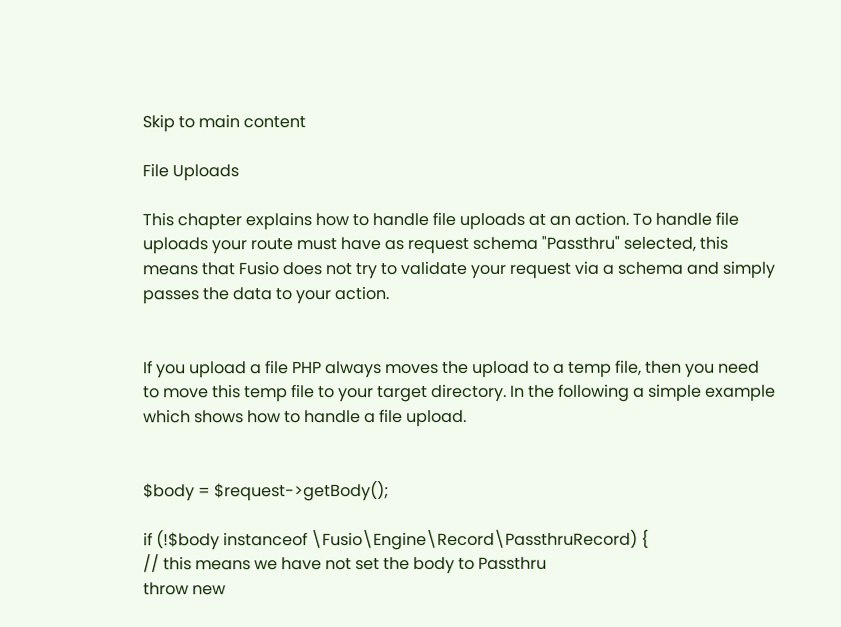Skip to main content

File Uploads

This chapter explains how to handle file uploads at an action. To handle file uploads your route must have as request schema "Passthru" selected, this means that Fusio does not try to validate your request via a schema and simply passes the data to your action.


If you upload a file PHP always moves the upload to a temp file, then you need to move this temp file to your target directory. In the following a simple example which shows how to handle a file upload.


$body = $request->getBody();

if (!$body instanceof \Fusio\Engine\Record\PassthruRecord) {
// this means we have not set the body to Passthru
throw new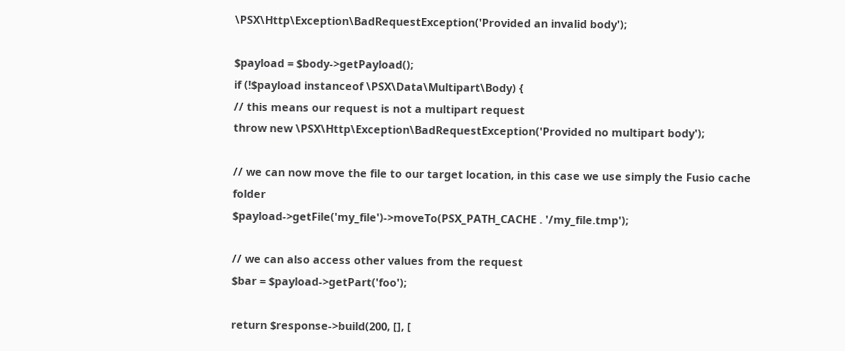\PSX\Http\Exception\BadRequestException('Provided an invalid body');

$payload = $body->getPayload();
if (!$payload instanceof \PSX\Data\Multipart\Body) {
// this means our request is not a multipart request
throw new \PSX\Http\Exception\BadRequestException('Provided no multipart body');

// we can now move the file to our target location, in this case we use simply the Fusio cache folder
$payload->getFile('my_file')->moveTo(PSX_PATH_CACHE . '/my_file.tmp');

// we can also access other values from the request
$bar = $payload->getPart('foo');

return $response->build(200, [], [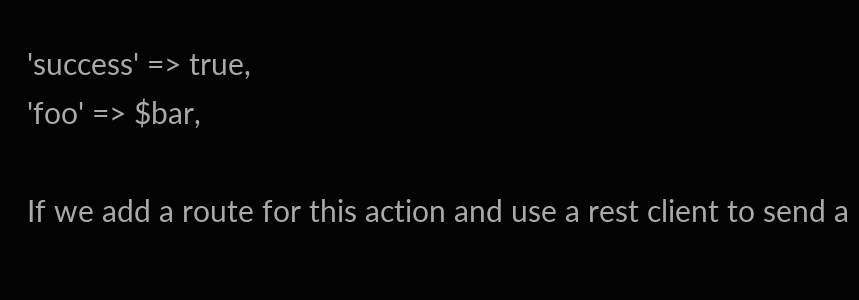'success' => true,
'foo' => $bar,

If we add a route for this action and use a rest client to send a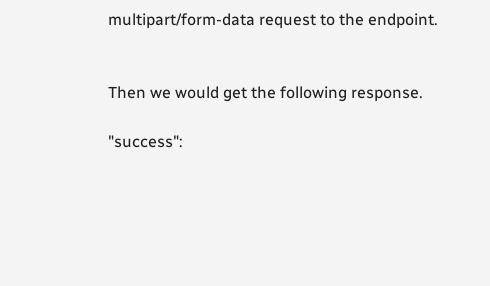multipart/form-data request to the endpoint.


Then we would get the following response.

"success":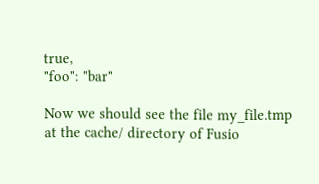true,
"foo": "bar"

Now we should see the file my_file.tmp at the cache/ directory of Fusio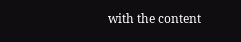with the content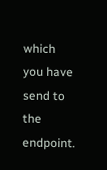which you have send to the endpoint.